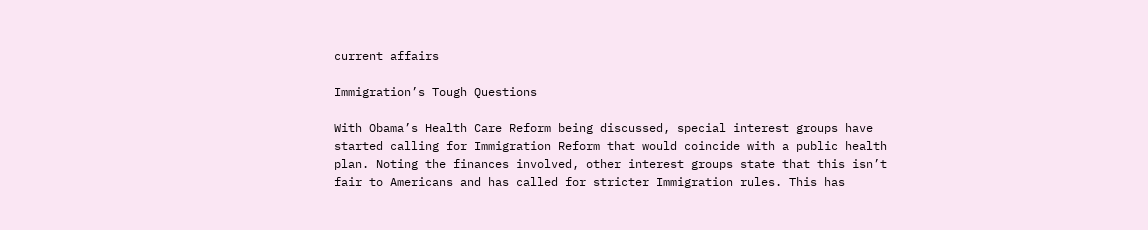current affairs

Immigration’s Tough Questions

With Obama’s Health Care Reform being discussed, special interest groups have started calling for Immigration Reform that would coincide with a public health plan. Noting the finances involved, other interest groups state that this isn’t fair to Americans and has called for stricter Immigration rules. This has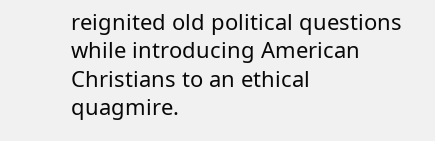reignited old political questions while introducing American Christians to an ethical quagmire.